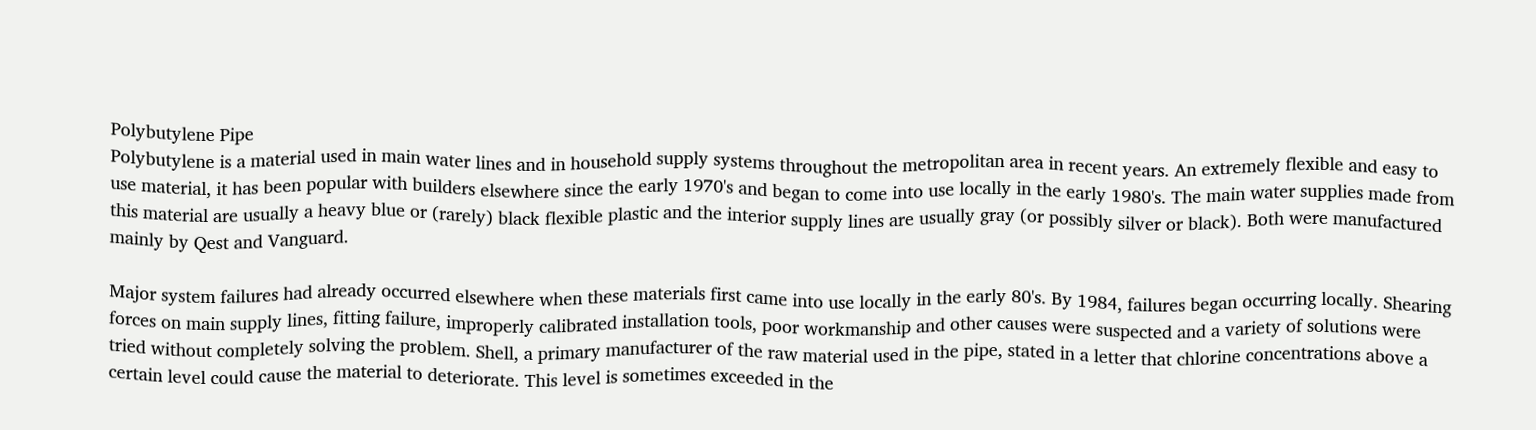Polybutylene Pipe
Polybutylene is a material used in main water lines and in household supply systems throughout the metropolitan area in recent years. An extremely flexible and easy to use material, it has been popular with builders elsewhere since the early 1970's and began to come into use locally in the early 1980's. The main water supplies made from this material are usually a heavy blue or (rarely) black flexible plastic and the interior supply lines are usually gray (or possibly silver or black). Both were manufactured mainly by Qest and Vanguard.

Major system failures had already occurred elsewhere when these materials first came into use locally in the early 80's. By 1984, failures began occurring locally. Shearing forces on main supply lines, fitting failure, improperly calibrated installation tools, poor workmanship and other causes were suspected and a variety of solutions were tried without completely solving the problem. Shell, a primary manufacturer of the raw material used in the pipe, stated in a letter that chlorine concentrations above a certain level could cause the material to deteriorate. This level is sometimes exceeded in the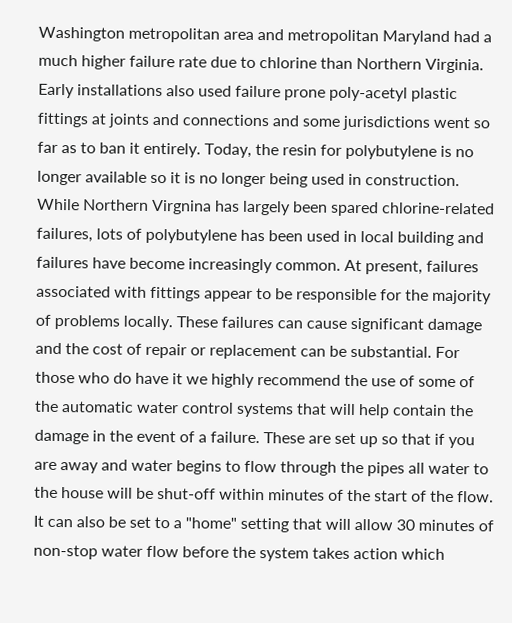Washington metropolitan area and metropolitan Maryland had a much higher failure rate due to chlorine than Northern Virginia. Early installations also used failure prone poly-acetyl plastic fittings at joints and connections and some jurisdictions went so far as to ban it entirely. Today, the resin for polybutylene is no longer available so it is no longer being used in construction. While Northern Virgnina has largely been spared chlorine-related failures, lots of polybutylene has been used in local building and failures have become increasingly common. At present, failures associated with fittings appear to be responsible for the majority of problems locally. These failures can cause significant damage and the cost of repair or replacement can be substantial. For those who do have it we highly recommend the use of some of the automatic water control systems that will help contain the damage in the event of a failure. These are set up so that if you are away and water begins to flow through the pipes all water to the house will be shut-off within minutes of the start of the flow. It can also be set to a "home" setting that will allow 30 minutes of non-stop water flow before the system takes action which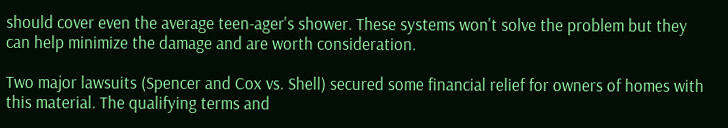should cover even the average teen-ager's shower. These systems won't solve the problem but they can help minimize the damage and are worth consideration.

Two major lawsuits (Spencer and Cox vs. Shell) secured some financial relief for owners of homes with this material. The qualifying terms and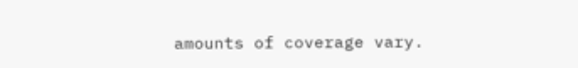amounts of coverage vary.